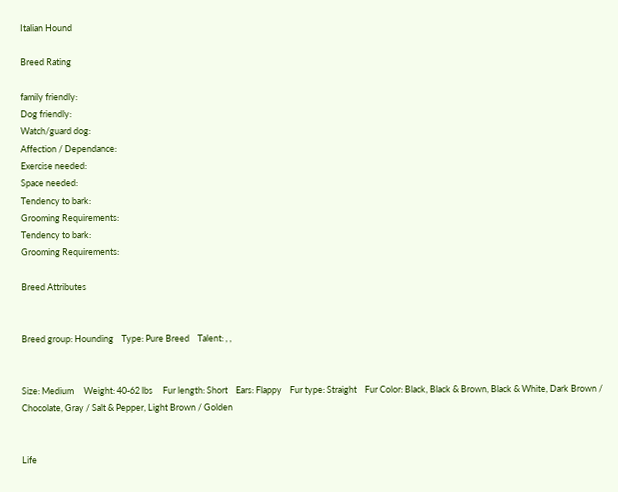Italian Hound

Breed Rating

family friendly:
Dog friendly:
Watch/guard dog:
Affection / Dependance:
Exercise needed:
Space needed:
Tendency to bark:
Grooming Requirements:
Tendency to bark:
Grooming Requirements:

Breed Attributes


Breed group: Hounding    Type: Pure Breed    Talent: , ,


Size: Medium     Weight: 40-62 lbs     Fur length: Short    Ears: Flappy    Fur type: Straight    Fur Color: Black, Black & Brown, Black & White, Dark Brown / Chocolate, Gray / Salt & Pepper, Light Brown / Golden


Life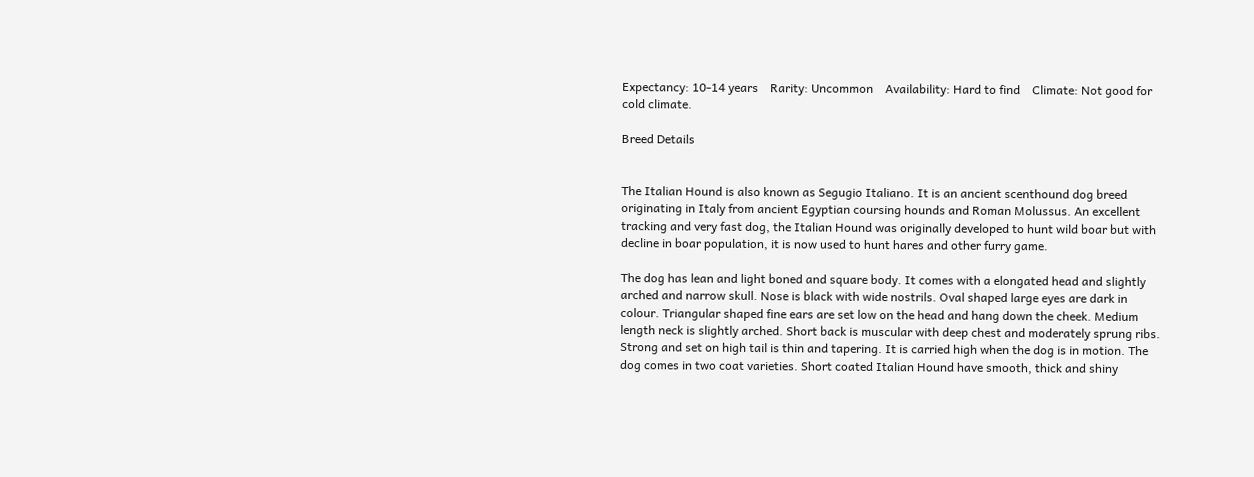Expectancy: 10-14 years    Rarity: Uncommon    Availability: Hard to find    Climate: Not good for cold climate.

Breed Details


The Italian Hound is also known as Segugio Italiano. It is an ancient scenthound dog breed originating in Italy from ancient Egyptian coursing hounds and Roman Molussus. An excellent tracking and very fast dog, the Italian Hound was originally developed to hunt wild boar but with decline in boar population, it is now used to hunt hares and other furry game.

The dog has lean and light boned and square body. It comes with a elongated head and slightly arched and narrow skull. Nose is black with wide nostrils. Oval shaped large eyes are dark in colour. Triangular shaped fine ears are set low on the head and hang down the cheek. Medium length neck is slightly arched. Short back is muscular with deep chest and moderately sprung ribs. Strong and set on high tail is thin and tapering. It is carried high when the dog is in motion. The dog comes in two coat varieties. Short coated Italian Hound have smooth, thick and shiny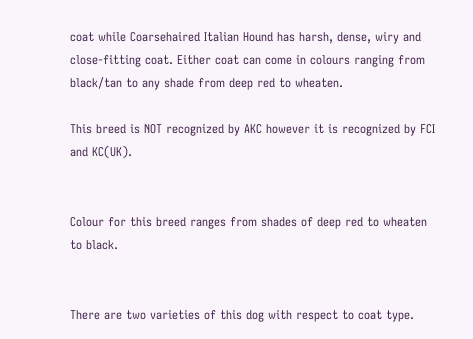coat while Coarsehaired Italian Hound has harsh, dense, wiry and close-fitting coat. Either coat can come in colours ranging from black/tan to any shade from deep red to wheaten.

This breed is NOT recognized by AKC however it is recognized by FCI and KC(UK).


Colour for this breed ranges from shades of deep red to wheaten to black.


There are two varieties of this dog with respect to coat type.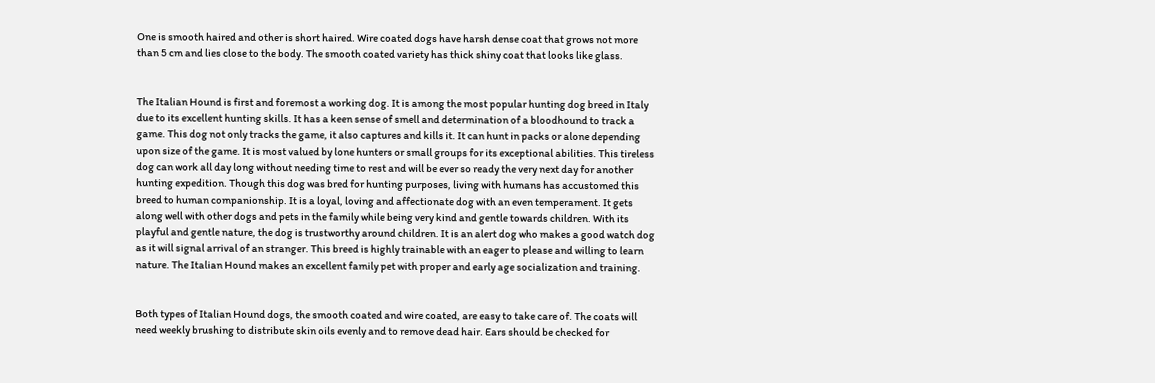One is smooth haired and other is short haired. Wire coated dogs have harsh dense coat that grows not more than 5 cm and lies close to the body. The smooth coated variety has thick shiny coat that looks like glass.


The Italian Hound is first and foremost a working dog. It is among the most popular hunting dog breed in Italy due to its excellent hunting skills. It has a keen sense of smell and determination of a bloodhound to track a game. This dog not only tracks the game, it also captures and kills it. It can hunt in packs or alone depending upon size of the game. It is most valued by lone hunters or small groups for its exceptional abilities. This tireless dog can work all day long without needing time to rest and will be ever so ready the very next day for another hunting expedition. Though this dog was bred for hunting purposes, living with humans has accustomed this breed to human companionship. It is a loyal, loving and affectionate dog with an even temperament. It gets along well with other dogs and pets in the family while being very kind and gentle towards children. With its playful and gentle nature, the dog is trustworthy around children. It is an alert dog who makes a good watch dog as it will signal arrival of an stranger. This breed is highly trainable with an eager to please and willing to learn nature. The Italian Hound makes an excellent family pet with proper and early age socialization and training.


Both types of Italian Hound dogs, the smooth coated and wire coated, are easy to take care of. The coats will need weekly brushing to distribute skin oils evenly and to remove dead hair. Ears should be checked for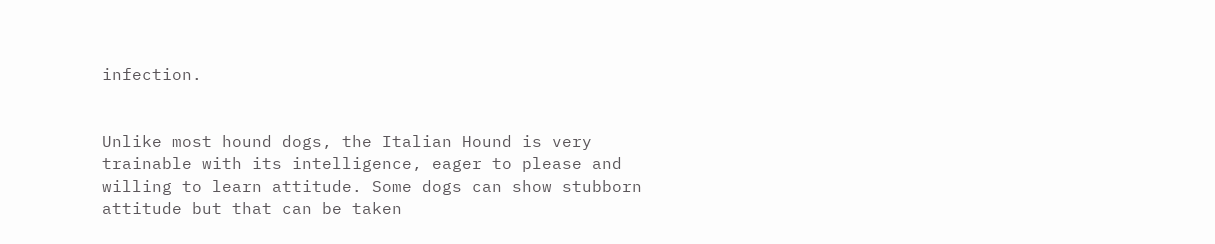infection.


Unlike most hound dogs, the Italian Hound is very trainable with its intelligence, eager to please and willing to learn attitude. Some dogs can show stubborn attitude but that can be taken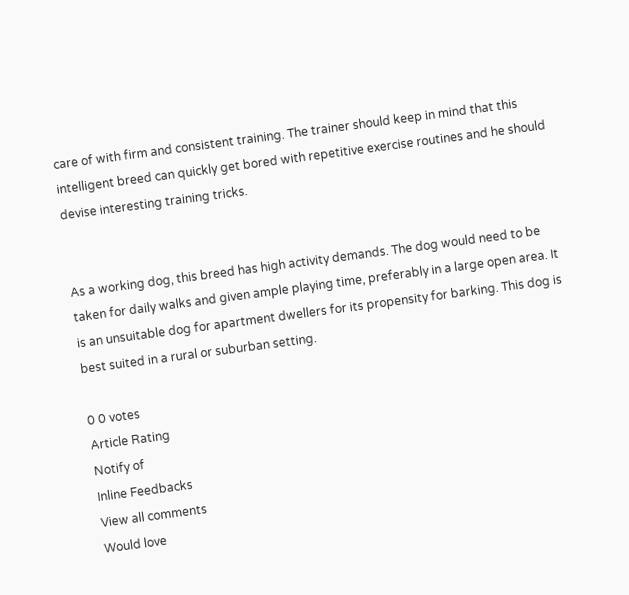care of with firm and consistent training. The trainer should keep in mind that this intelligent breed can quickly get bored with repetitive exercise routines and he should devise interesting training tricks.


As a working dog, this breed has high activity demands. The dog would need to be taken for daily walks and given ample playing time, preferably in a large open area. It is an unsuitable dog for apartment dwellers for its propensity for barking. This dog is best suited in a rural or suburban setting.

0 0 votes
Article Rating
Notify of
Inline Feedbacks
View all comments
Would love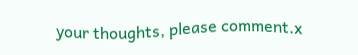your thoughts, please comment.x